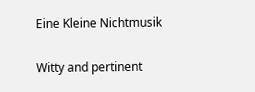Eine Kleine Nichtmusik

Witty and pertinent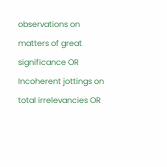observations on matters of great significance OR Incoherent jottings on total irrelevancies OR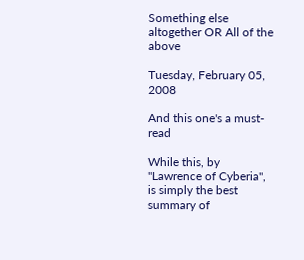Something else altogether OR All of the above

Tuesday, February 05, 2008

And this one's a must-read

While this, by "Lawrence of Cyberia", is simply the best summary of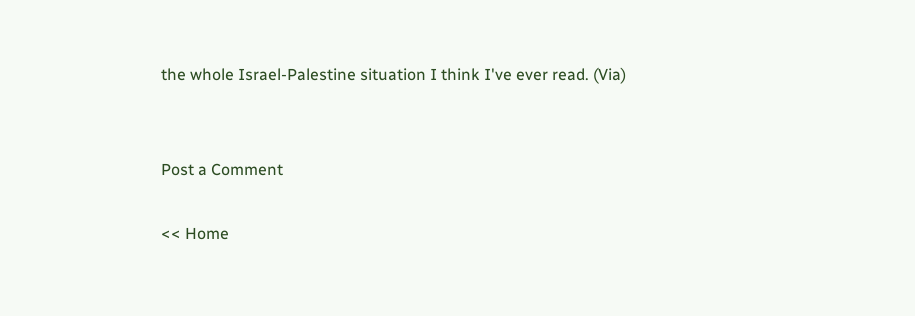the whole Israel-Palestine situation I think I've ever read. (Via)


Post a Comment

<< Home